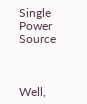Single Power Source



Well,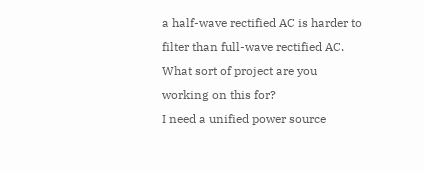a half-wave rectified AC is harder to filter than full-wave rectified AC. What sort of project are you working on this for?
I need a unified power source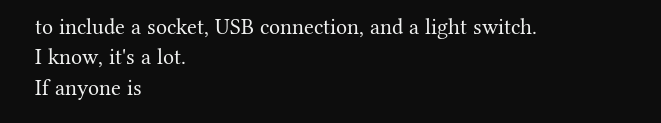to include a socket, USB connection, and a light switch. I know, it's a lot.
If anyone is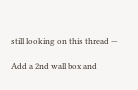still looking on this thread —

Add a 2nd wall box and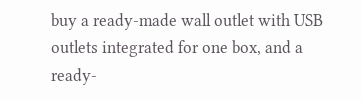buy a ready-made wall outlet with USB outlets integrated for one box, and a ready-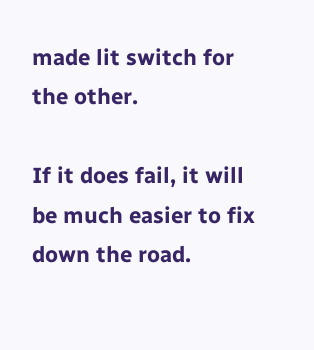made lit switch for the other.

If it does fail, it will be much easier to fix down the road.